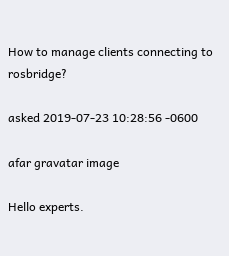How to manage clients connecting to rosbridge?

asked 2019-07-23 10:28:56 -0600

afar gravatar image

Hello experts.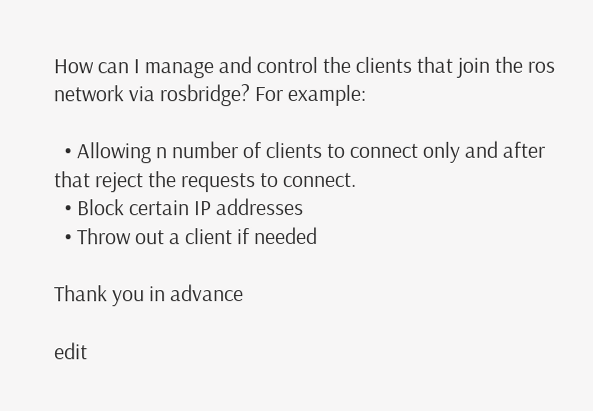How can I manage and control the clients that join the ros network via rosbridge? For example:

  • Allowing n number of clients to connect only and after that reject the requests to connect.
  • Block certain IP addresses
  • Throw out a client if needed

Thank you in advance

edit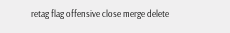retag flag offensive close merge delete